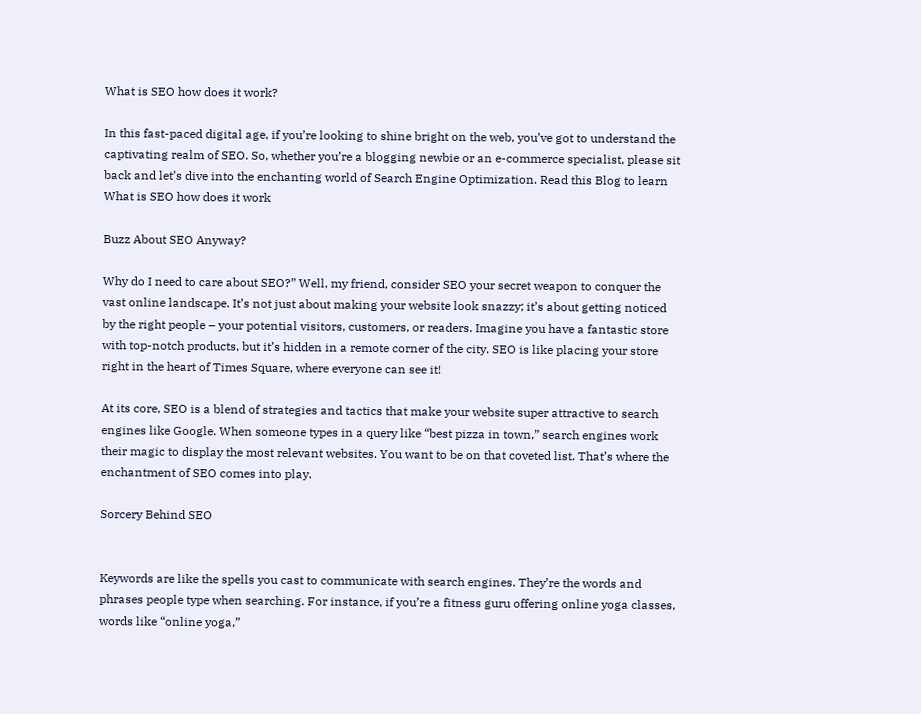What is SEO how does it work?

In this fast-paced digital age, if you’re looking to shine bright on the web, you’ve got to understand the captivating realm of SEO. So, whether you’re a blogging newbie or an e-commerce specialist, please sit back and let’s dive into the enchanting world of Search Engine Optimization. Read this Blog to learn What is SEO how does it work

Buzz About SEO Anyway?

Why do I need to care about SEO?” Well, my friend, consider SEO your secret weapon to conquer the vast online landscape. It’s not just about making your website look snazzy; it’s about getting noticed by the right people – your potential visitors, customers, or readers. Imagine you have a fantastic store with top-notch products, but it’s hidden in a remote corner of the city. SEO is like placing your store right in the heart of Times Square, where everyone can see it!

At its core, SEO is a blend of strategies and tactics that make your website super attractive to search engines like Google. When someone types in a query like “best pizza in town,” search engines work their magic to display the most relevant websites. You want to be on that coveted list. That’s where the enchantment of SEO comes into play.

Sorcery Behind SEO


Keywords are like the spells you cast to communicate with search engines. They’re the words and phrases people type when searching. For instance, if you’re a fitness guru offering online yoga classes, words like “online yoga,”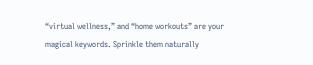“virtual wellness,” and “home workouts” are your magical keywords. Sprinkle them naturally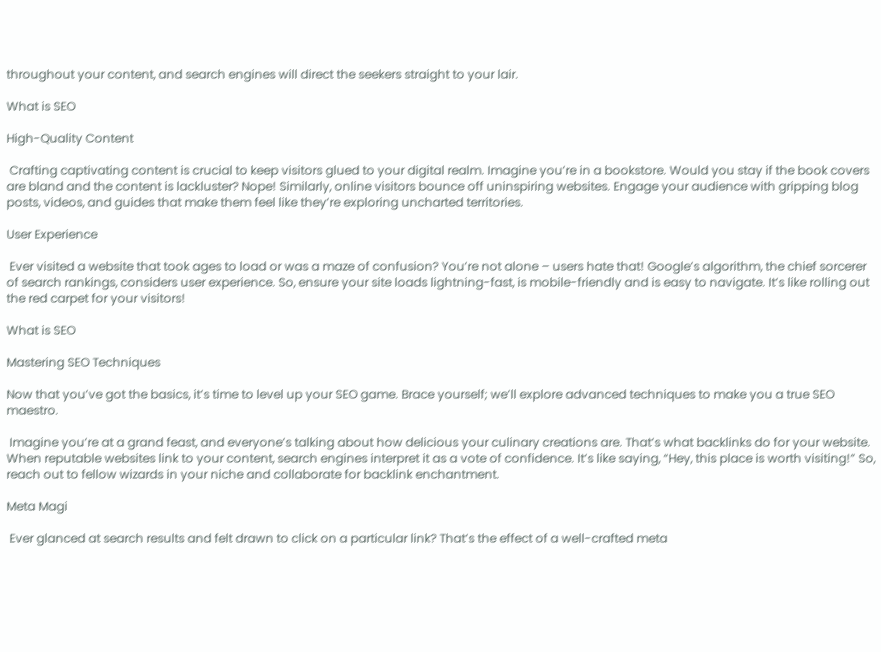throughout your content, and search engines will direct the seekers straight to your lair.

What is SEO

High-Quality Content

 Crafting captivating content is crucial to keep visitors glued to your digital realm. Imagine you’re in a bookstore. Would you stay if the book covers are bland and the content is lackluster? Nope! Similarly, online visitors bounce off uninspiring websites. Engage your audience with gripping blog posts, videos, and guides that make them feel like they’re exploring uncharted territories.

User Experience

 Ever visited a website that took ages to load or was a maze of confusion? You’re not alone – users hate that! Google’s algorithm, the chief sorcerer of search rankings, considers user experience. So, ensure your site loads lightning-fast, is mobile-friendly and is easy to navigate. It’s like rolling out the red carpet for your visitors!

What is SEO

Mastering SEO Techniques

Now that you’ve got the basics, it’s time to level up your SEO game. Brace yourself; we’ll explore advanced techniques to make you a true SEO maestro.

 Imagine you’re at a grand feast, and everyone’s talking about how delicious your culinary creations are. That’s what backlinks do for your website. When reputable websites link to your content, search engines interpret it as a vote of confidence. It’s like saying, “Hey, this place is worth visiting!” So, reach out to fellow wizards in your niche and collaborate for backlink enchantment.

Meta Magi

 Ever glanced at search results and felt drawn to click on a particular link? That’s the effect of a well-crafted meta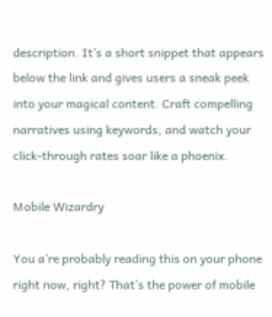description. It’s a short snippet that appears below the link and gives users a sneak peek into your magical content. Craft compelling narratives using keywords, and watch your click-through rates soar like a phoenix.

Mobile Wizardry

You a’re probably reading this on your phone right now, right? That’s the power of mobile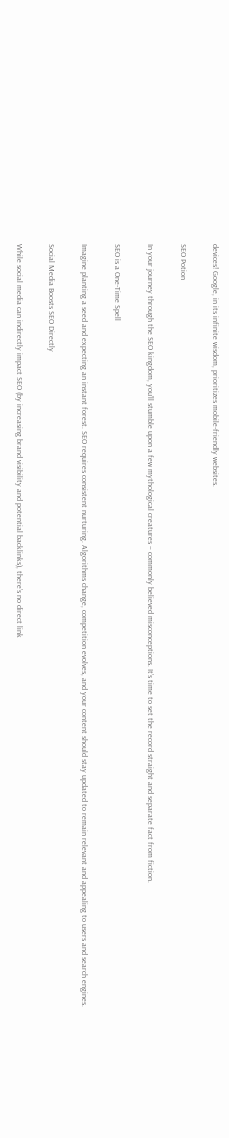devices! Google, in its infinite wisdom, prioritizes mobile-friendly websites.

SEO Potion

In your journey through the SEO kingdom, you’ll stumble upon a few mythological creatures – commonly believed misconceptions. It’s time to set the record straight and separate fact from fiction.

SEO is a One-Time Spell

Imagine planting a seed and expecting an instant forest. SEO requires consistent nurturing. Algorithms change, competition evolves, and your content should stay updated to remain relevant and appealing to users and search engines.

Social Media Boosts SEO Directly

While social media can indirectly impact SEO (by increasing brand visibility and potential backlinks), there’s no direct link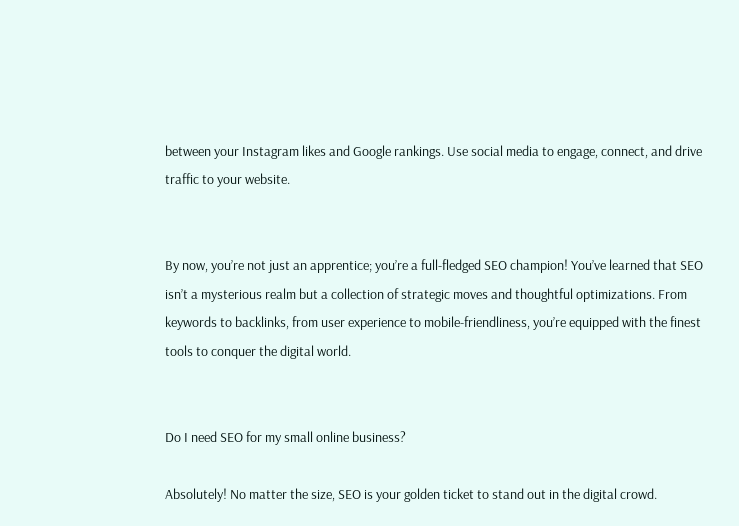between your Instagram likes and Google rankings. Use social media to engage, connect, and drive traffic to your website.


By now, you’re not just an apprentice; you’re a full-fledged SEO champion! You’ve learned that SEO isn’t a mysterious realm but a collection of strategic moves and thoughtful optimizations. From keywords to backlinks, from user experience to mobile-friendliness, you’re equipped with the finest tools to conquer the digital world.


Do I need SEO for my small online business?

Absolutely! No matter the size, SEO is your golden ticket to stand out in the digital crowd.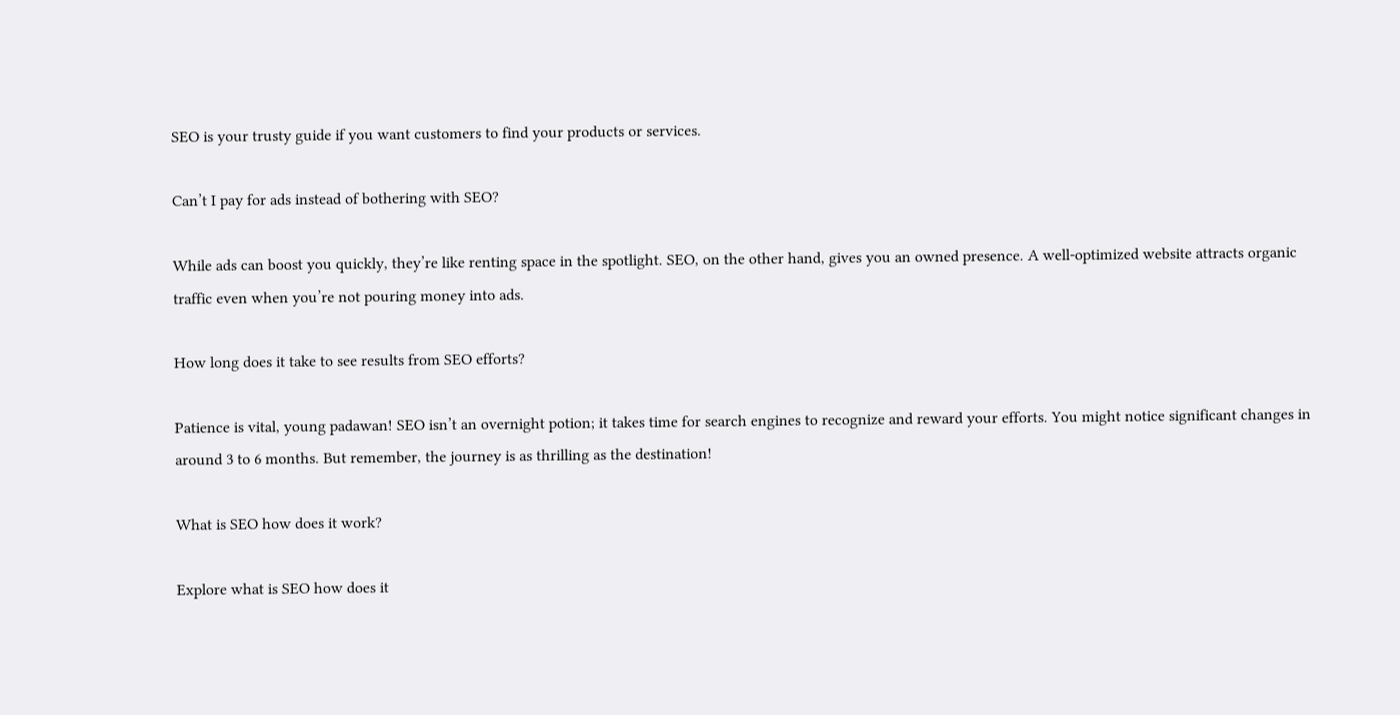SEO is your trusty guide if you want customers to find your products or services.

Can’t I pay for ads instead of bothering with SEO?

While ads can boost you quickly, they’re like renting space in the spotlight. SEO, on the other hand, gives you an owned presence. A well-optimized website attracts organic traffic even when you’re not pouring money into ads.

How long does it take to see results from SEO efforts?

Patience is vital, young padawan! SEO isn’t an overnight potion; it takes time for search engines to recognize and reward your efforts. You might notice significant changes in around 3 to 6 months. But remember, the journey is as thrilling as the destination!

What is SEO how does it work?

Explore what is SEO how does it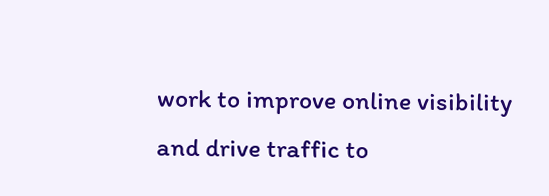work to improve online visibility and drive traffic to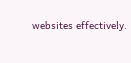websites effectively.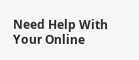Need Help With Your Online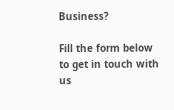Business?

Fill the form below to get in touch with us